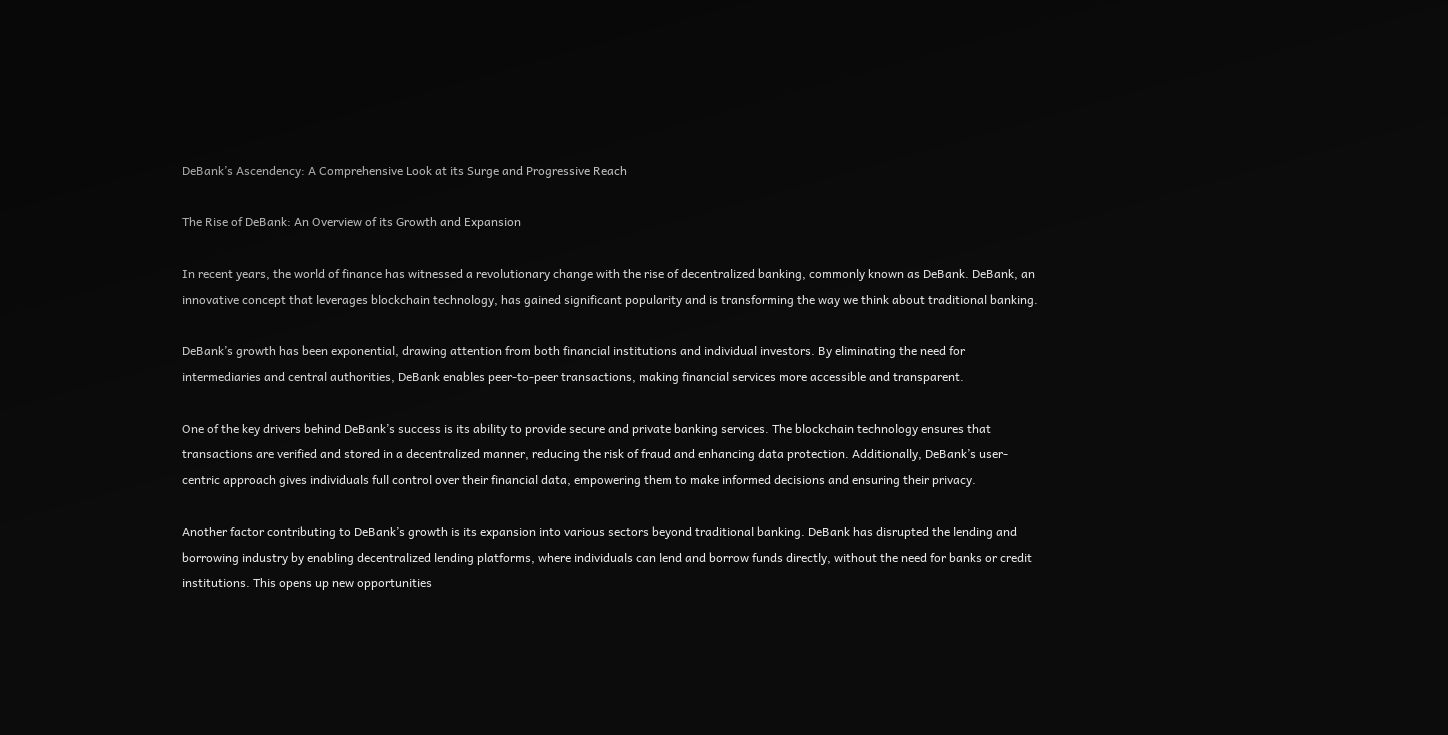DeBank’s Ascendency: A Comprehensive Look at its Surge and Progressive Reach

The Rise of DeBank: An Overview of its Growth and Expansion

In recent years, the world of finance has witnessed a revolutionary change with the rise of decentralized banking, commonly known as DeBank. DeBank, an innovative concept that leverages blockchain technology, has gained significant popularity and is transforming the way we think about traditional banking.

DeBank’s growth has been exponential, drawing attention from both financial institutions and individual investors. By eliminating the need for intermediaries and central authorities, DeBank enables peer-to-peer transactions, making financial services more accessible and transparent.

One of the key drivers behind DeBank’s success is its ability to provide secure and private banking services. The blockchain technology ensures that transactions are verified and stored in a decentralized manner, reducing the risk of fraud and enhancing data protection. Additionally, DeBank’s user-centric approach gives individuals full control over their financial data, empowering them to make informed decisions and ensuring their privacy.

Another factor contributing to DeBank’s growth is its expansion into various sectors beyond traditional banking. DeBank has disrupted the lending and borrowing industry by enabling decentralized lending platforms, where individuals can lend and borrow funds directly, without the need for banks or credit institutions. This opens up new opportunities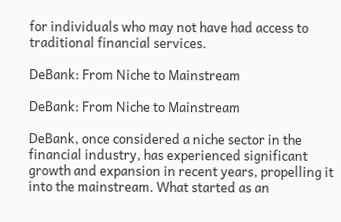for individuals who may not have had access to traditional financial services.

DeBank: From Niche to Mainstream

DeBank: From Niche to Mainstream

DeBank, once considered a niche sector in the financial industry, has experienced significant growth and expansion in recent years, propelling it into the mainstream. What started as an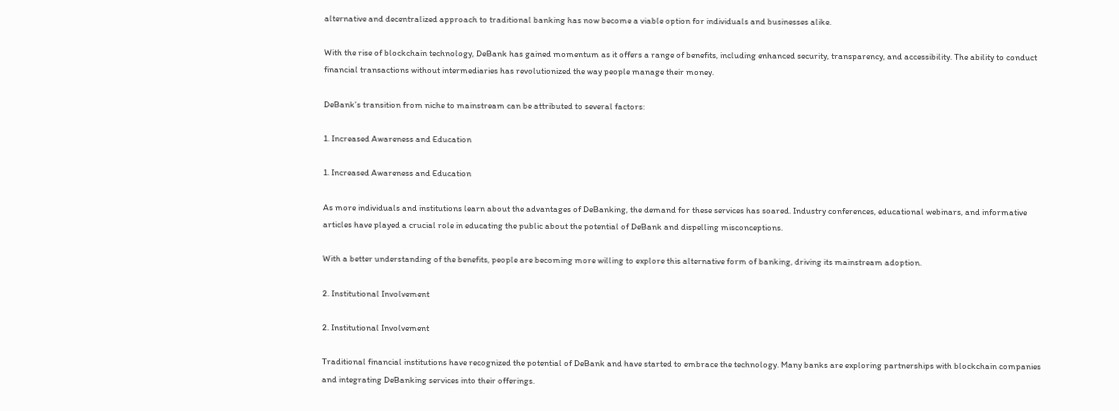alternative and decentralized approach to traditional banking has now become a viable option for individuals and businesses alike.

With the rise of blockchain technology, DeBank has gained momentum as it offers a range of benefits, including enhanced security, transparency, and accessibility. The ability to conduct financial transactions without intermediaries has revolutionized the way people manage their money.

DeBank’s transition from niche to mainstream can be attributed to several factors:

1. Increased Awareness and Education

1. Increased Awareness and Education

As more individuals and institutions learn about the advantages of DeBanking, the demand for these services has soared. Industry conferences, educational webinars, and informative articles have played a crucial role in educating the public about the potential of DeBank and dispelling misconceptions.

With a better understanding of the benefits, people are becoming more willing to explore this alternative form of banking, driving its mainstream adoption.

2. Institutional Involvement

2. Institutional Involvement

Traditional financial institutions have recognized the potential of DeBank and have started to embrace the technology. Many banks are exploring partnerships with blockchain companies and integrating DeBanking services into their offerings.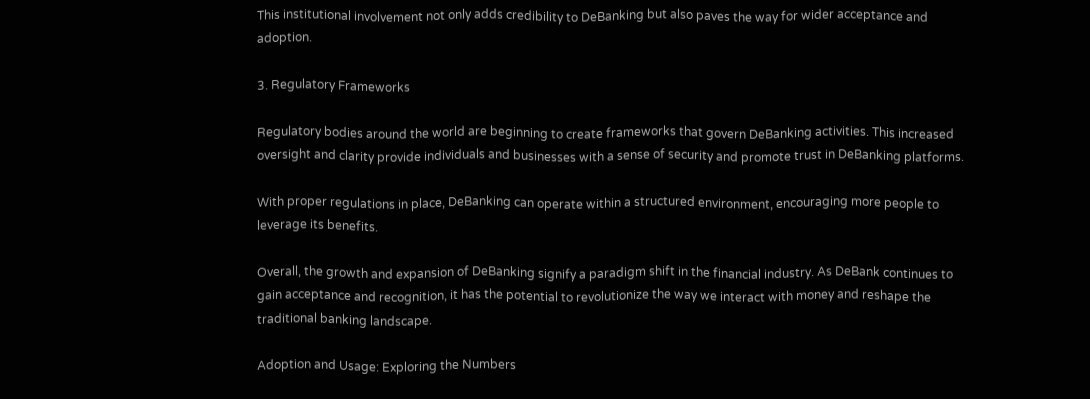This institutional involvement not only adds credibility to DeBanking but also paves the way for wider acceptance and adoption.

3. Regulatory Frameworks

Regulatory bodies around the world are beginning to create frameworks that govern DeBanking activities. This increased oversight and clarity provide individuals and businesses with a sense of security and promote trust in DeBanking platforms.

With proper regulations in place, DeBanking can operate within a structured environment, encouraging more people to leverage its benefits.

Overall, the growth and expansion of DeBanking signify a paradigm shift in the financial industry. As DeBank continues to gain acceptance and recognition, it has the potential to revolutionize the way we interact with money and reshape the traditional banking landscape.

Adoption and Usage: Exploring the Numbers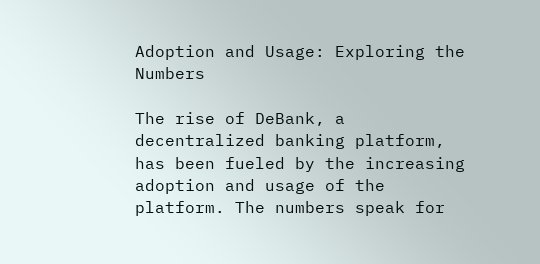Adoption and Usage: Exploring the Numbers

The rise of DeBank, a decentralized banking platform, has been fueled by the increasing adoption and usage of the platform. The numbers speak for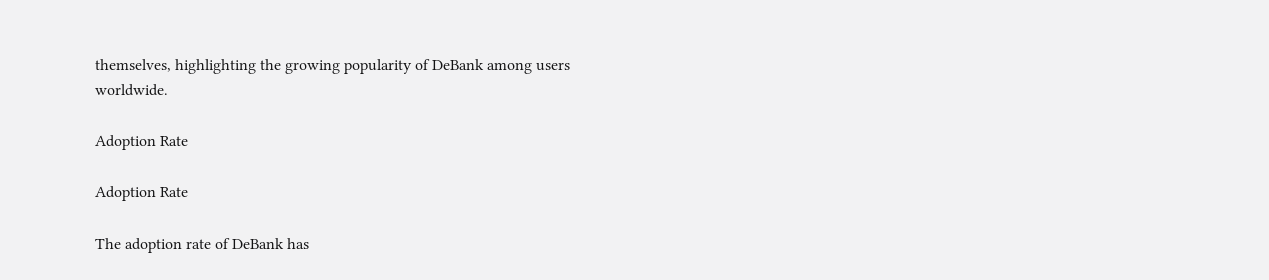themselves, highlighting the growing popularity of DeBank among users worldwide.

Adoption Rate

Adoption Rate

The adoption rate of DeBank has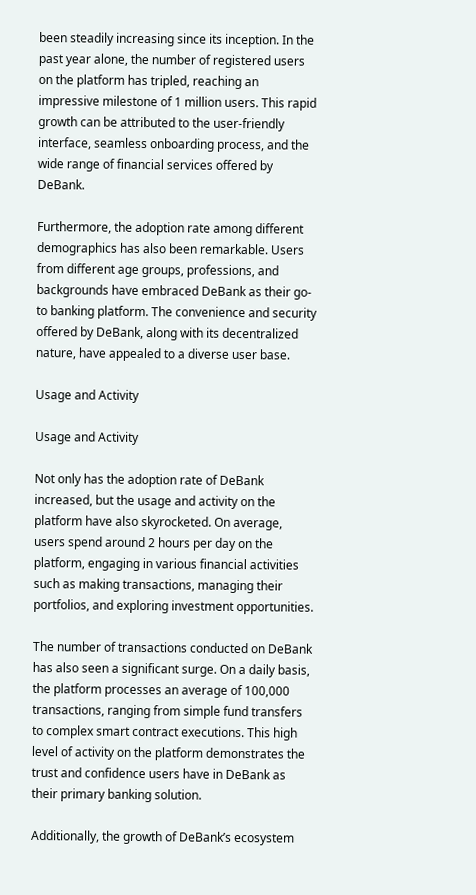been steadily increasing since its inception. In the past year alone, the number of registered users on the platform has tripled, reaching an impressive milestone of 1 million users. This rapid growth can be attributed to the user-friendly interface, seamless onboarding process, and the wide range of financial services offered by DeBank.

Furthermore, the adoption rate among different demographics has also been remarkable. Users from different age groups, professions, and backgrounds have embraced DeBank as their go-to banking platform. The convenience and security offered by DeBank, along with its decentralized nature, have appealed to a diverse user base.

Usage and Activity

Usage and Activity

Not only has the adoption rate of DeBank increased, but the usage and activity on the platform have also skyrocketed. On average, users spend around 2 hours per day on the platform, engaging in various financial activities such as making transactions, managing their portfolios, and exploring investment opportunities.

The number of transactions conducted on DeBank has also seen a significant surge. On a daily basis, the platform processes an average of 100,000 transactions, ranging from simple fund transfers to complex smart contract executions. This high level of activity on the platform demonstrates the trust and confidence users have in DeBank as their primary banking solution.

Additionally, the growth of DeBank’s ecosystem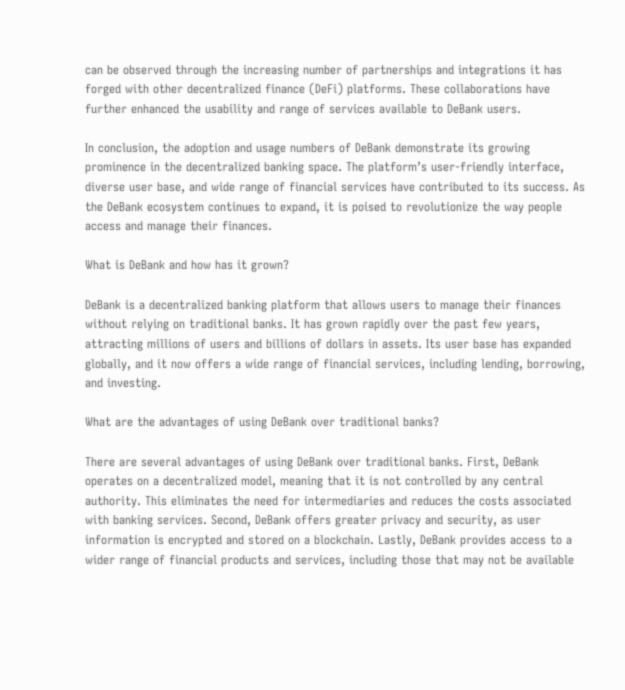can be observed through the increasing number of partnerships and integrations it has forged with other decentralized finance (DeFi) platforms. These collaborations have further enhanced the usability and range of services available to DeBank users.

In conclusion, the adoption and usage numbers of DeBank demonstrate its growing prominence in the decentralized banking space. The platform’s user-friendly interface, diverse user base, and wide range of financial services have contributed to its success. As the DeBank ecosystem continues to expand, it is poised to revolutionize the way people access and manage their finances.

What is DeBank and how has it grown?

DeBank is a decentralized banking platform that allows users to manage their finances without relying on traditional banks. It has grown rapidly over the past few years, attracting millions of users and billions of dollars in assets. Its user base has expanded globally, and it now offers a wide range of financial services, including lending, borrowing, and investing.

What are the advantages of using DeBank over traditional banks?

There are several advantages of using DeBank over traditional banks. First, DeBank operates on a decentralized model, meaning that it is not controlled by any central authority. This eliminates the need for intermediaries and reduces the costs associated with banking services. Second, DeBank offers greater privacy and security, as user information is encrypted and stored on a blockchain. Lastly, DeBank provides access to a wider range of financial products and services, including those that may not be available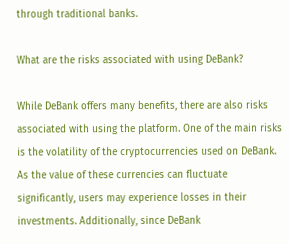through traditional banks.

What are the risks associated with using DeBank?

While DeBank offers many benefits, there are also risks associated with using the platform. One of the main risks is the volatility of the cryptocurrencies used on DeBank. As the value of these currencies can fluctuate significantly, users may experience losses in their investments. Additionally, since DeBank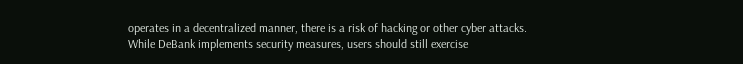operates in a decentralized manner, there is a risk of hacking or other cyber attacks. While DeBank implements security measures, users should still exercise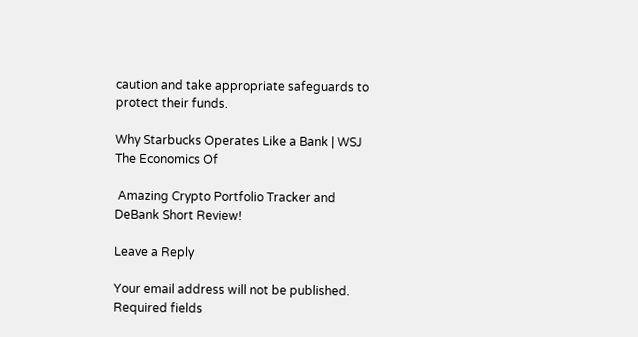caution and take appropriate safeguards to protect their funds.

Why Starbucks Operates Like a Bank | WSJ The Economics Of

 Amazing Crypto Portfolio Tracker and DeBank Short Review!

Leave a Reply

Your email address will not be published. Required fields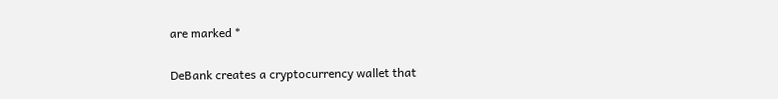are marked *

DeBank creates a cryptocurrency wallet that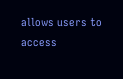allows users to access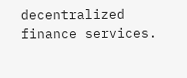decentralized finance services.